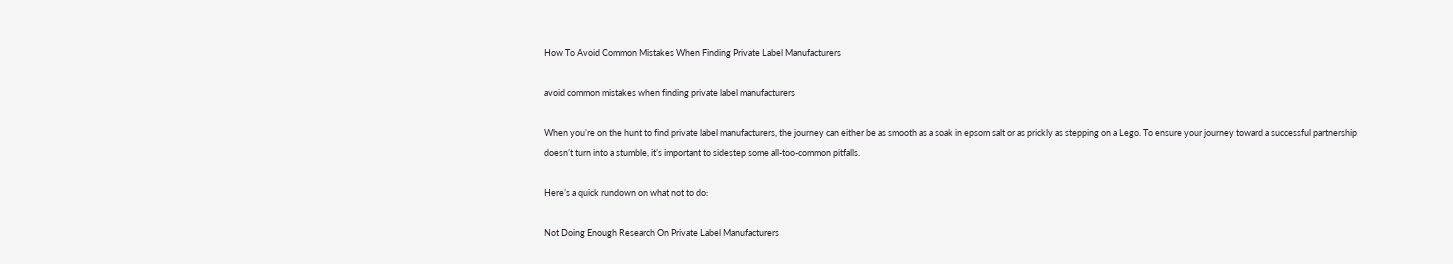How To Avoid Common Mistakes When Finding Private Label Manufacturers

avoid common mistakes when finding private label manufacturers

When you’re on the hunt to find private label manufacturers, the journey can either be as smooth as a soak in epsom salt or as prickly as stepping on a Lego. To ensure your journey toward a successful partnership doesn’t turn into a stumble, it’s important to sidestep some all-too-common pitfalls.

Here’s a quick rundown on what not to do:

Not Doing Enough Research On Private Label Manufacturers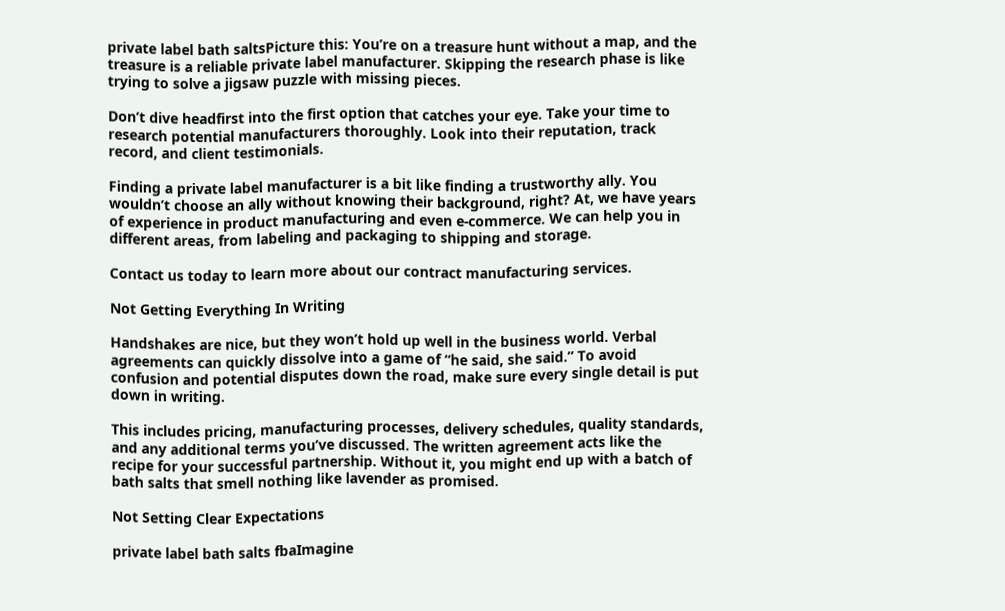private label bath saltsPicture this: You’re on a treasure hunt without a map, and the treasure is a reliable private label manufacturer. Skipping the research phase is like trying to solve a jigsaw puzzle with missing pieces.

Don’t dive headfirst into the first option that catches your eye. Take your time to research potential manufacturers thoroughly. Look into their reputation, track record, and client testimonials.

Finding a private label manufacturer is a bit like finding a trustworthy ally. You wouldn’t choose an ally without knowing their background, right? At, we have years of experience in product manufacturing and even e-commerce. We can help you in different areas, from labeling and packaging to shipping and storage.

Contact us today to learn more about our contract manufacturing services.

Not Getting Everything In Writing

Handshakes are nice, but they won’t hold up well in the business world. Verbal agreements can quickly dissolve into a game of “he said, she said.” To avoid confusion and potential disputes down the road, make sure every single detail is put down in writing.

This includes pricing, manufacturing processes, delivery schedules, quality standards, and any additional terms you’ve discussed. The written agreement acts like the recipe for your successful partnership. Without it, you might end up with a batch of bath salts that smell nothing like lavender as promised.

Not Setting Clear Expectations

private label bath salts fbaImagine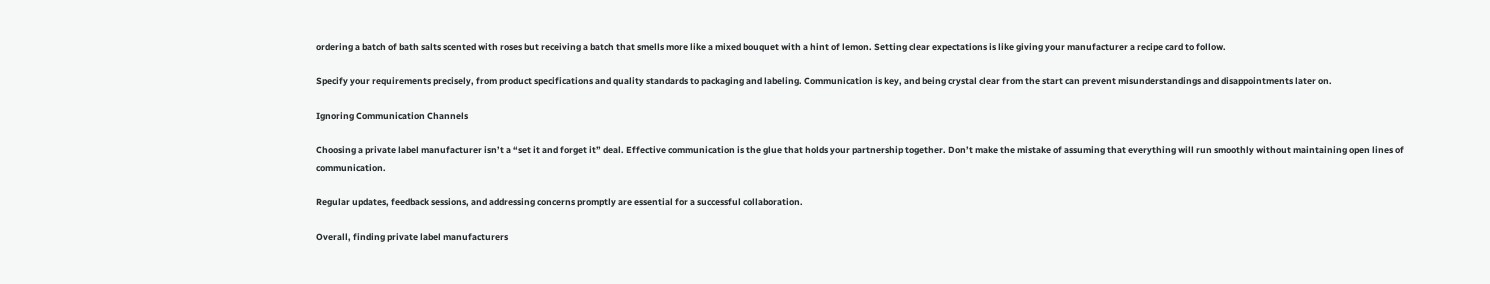ordering a batch of bath salts scented with roses but receiving a batch that smells more like a mixed bouquet with a hint of lemon. Setting clear expectations is like giving your manufacturer a recipe card to follow.

Specify your requirements precisely, from product specifications and quality standards to packaging and labeling. Communication is key, and being crystal clear from the start can prevent misunderstandings and disappointments later on.

Ignoring Communication Channels

Choosing a private label manufacturer isn’t a “set it and forget it” deal. Effective communication is the glue that holds your partnership together. Don’t make the mistake of assuming that everything will run smoothly without maintaining open lines of communication.

Regular updates, feedback sessions, and addressing concerns promptly are essential for a successful collaboration.

Overall, finding private label manufacturers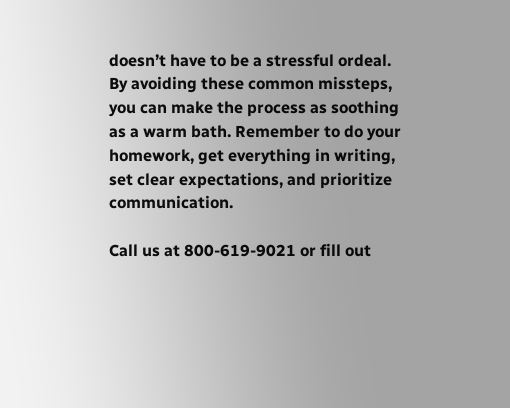doesn’t have to be a stressful ordeal. By avoiding these common missteps, you can make the process as soothing as a warm bath. Remember to do your homework, get everything in writing, set clear expectations, and prioritize communication.

Call us at 800-619-9021 or fill out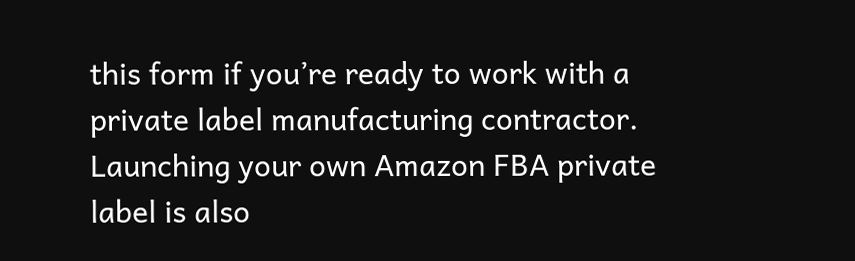this form if you’re ready to work with a private label manufacturing contractor. Launching your own Amazon FBA private label is also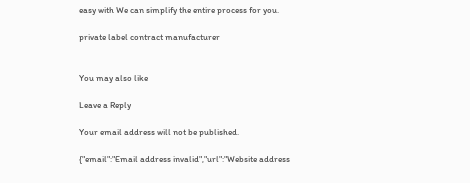easy with We can simplify the entire process for you.

private label contract manufacturer


You may also like

Leave a Reply

Your email address will not be published.

{"email":"Email address invalid","url":"Website address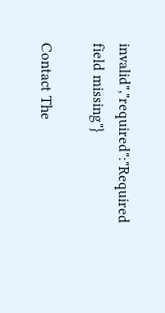invalid","required":"Required field missing"}

Contact The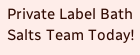Private Label Bath Salts Team Today!